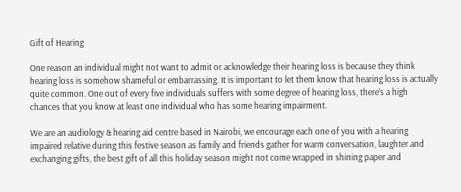Gift of Hearing

One reason an individual might not want to admit or acknowledge their hearing loss is because they think hearing loss is somehow shameful or embarrassing. It is important to let them know that hearing loss is actually quite common. One out of every five individuals suffers with some degree of hearing loss, there’s a high chances that you know at least one individual who has some hearing impairment.

We are an audiology & hearing aid centre based in Nairobi, we encourage each one of you with a hearing impaired relative during this festive season as family and friends gather for warm conversation, laughter and exchanging gifts, the best gift of all this holiday season might not come wrapped in shining paper and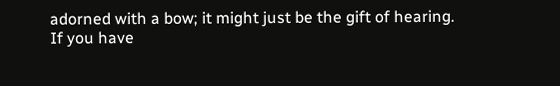adorned with a bow; it might just be the gift of hearing.
If you have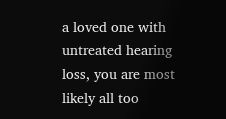a loved one with untreated hearing loss, you are most likely all too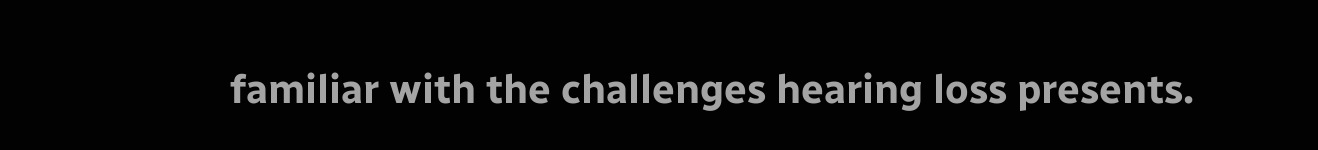familiar with the challenges hearing loss presents.